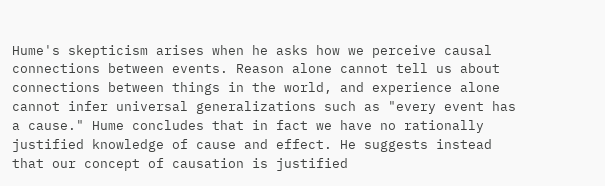Hume's skepticism arises when he asks how we perceive causal connections between events. Reason alone cannot tell us about connections between things in the world, and experience alone cannot infer universal generalizations such as "every event has a cause." Hume concludes that in fact we have no rationally justified knowledge of cause and effect. He suggests instead that our concept of causation is justified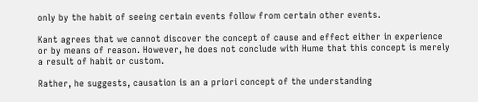only by the habit of seeing certain events follow from certain other events.

Kant agrees that we cannot discover the concept of cause and effect either in experience or by means of reason. However, he does not conclude with Hume that this concept is merely a result of habit or custom.

Rather, he suggests, causation is an a priori concept of the understanding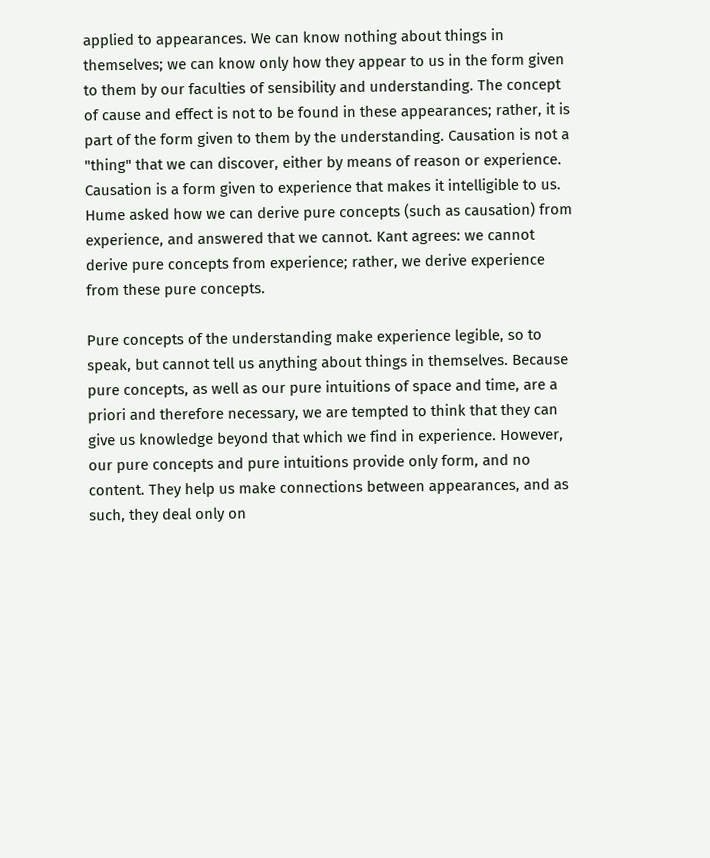applied to appearances. We can know nothing about things in themselves; we can know only how they appear to us in the form given to them by our faculties of sensibility and understanding. The concept of cause and effect is not to be found in these appearances; rather, it is part of the form given to them by the understanding. Causation is not a "thing" that we can discover, either by means of reason or experience. Causation is a form given to experience that makes it intelligible to us. Hume asked how we can derive pure concepts (such as causation) from experience, and answered that we cannot. Kant agrees: we cannot derive pure concepts from experience; rather, we derive experience from these pure concepts.

Pure concepts of the understanding make experience legible, so to speak, but cannot tell us anything about things in themselves. Because pure concepts, as well as our pure intuitions of space and time, are a priori and therefore necessary, we are tempted to think that they can give us knowledge beyond that which we find in experience. However, our pure concepts and pure intuitions provide only form, and no content. They help us make connections between appearances, and as such, they deal only on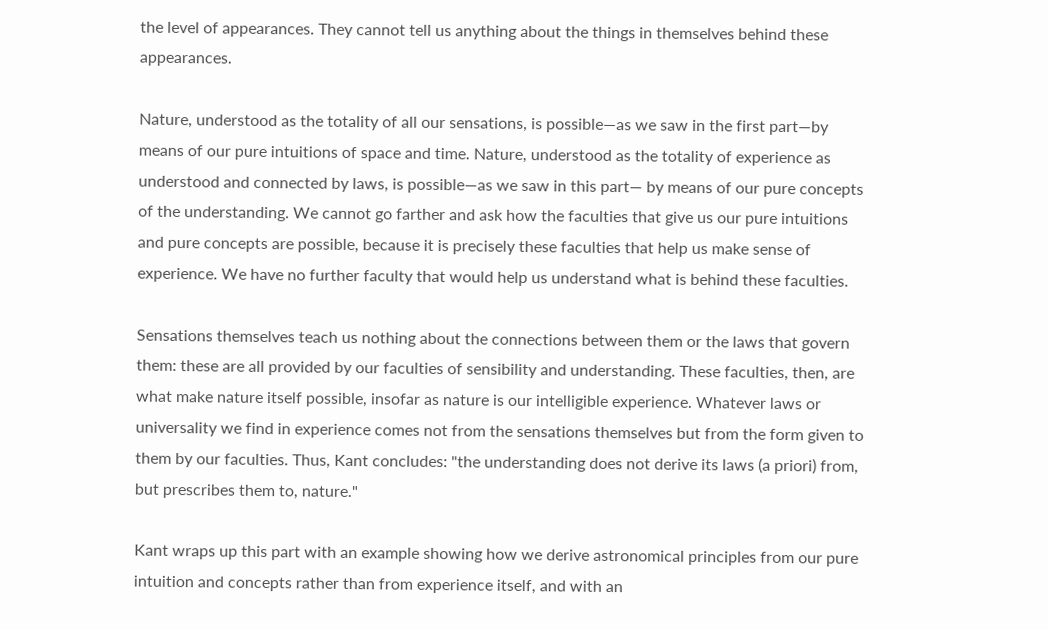the level of appearances. They cannot tell us anything about the things in themselves behind these appearances.

Nature, understood as the totality of all our sensations, is possible—as we saw in the first part—by means of our pure intuitions of space and time. Nature, understood as the totality of experience as understood and connected by laws, is possible—as we saw in this part— by means of our pure concepts of the understanding. We cannot go farther and ask how the faculties that give us our pure intuitions and pure concepts are possible, because it is precisely these faculties that help us make sense of experience. We have no further faculty that would help us understand what is behind these faculties.

Sensations themselves teach us nothing about the connections between them or the laws that govern them: these are all provided by our faculties of sensibility and understanding. These faculties, then, are what make nature itself possible, insofar as nature is our intelligible experience. Whatever laws or universality we find in experience comes not from the sensations themselves but from the form given to them by our faculties. Thus, Kant concludes: "the understanding does not derive its laws (a priori) from, but prescribes them to, nature."

Kant wraps up this part with an example showing how we derive astronomical principles from our pure intuition and concepts rather than from experience itself, and with an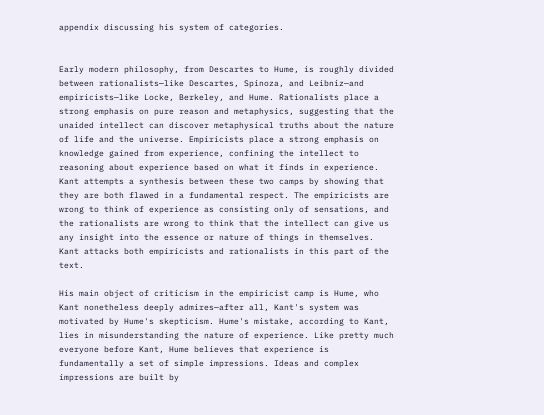appendix discussing his system of categories.


Early modern philosophy, from Descartes to Hume, is roughly divided between rationalists—like Descartes, Spinoza, and Leibniz—and empiricists—like Locke, Berkeley, and Hume. Rationalists place a strong emphasis on pure reason and metaphysics, suggesting that the unaided intellect can discover metaphysical truths about the nature of life and the universe. Empiricists place a strong emphasis on knowledge gained from experience, confining the intellect to reasoning about experience based on what it finds in experience. Kant attempts a synthesis between these two camps by showing that they are both flawed in a fundamental respect. The empiricists are wrong to think of experience as consisting only of sensations, and the rationalists are wrong to think that the intellect can give us any insight into the essence or nature of things in themselves. Kant attacks both empiricists and rationalists in this part of the text.

His main object of criticism in the empiricist camp is Hume, who Kant nonetheless deeply admires—after all, Kant's system was motivated by Hume's skepticism. Hume's mistake, according to Kant, lies in misunderstanding the nature of experience. Like pretty much everyone before Kant, Hume believes that experience is fundamentally a set of simple impressions. Ideas and complex impressions are built by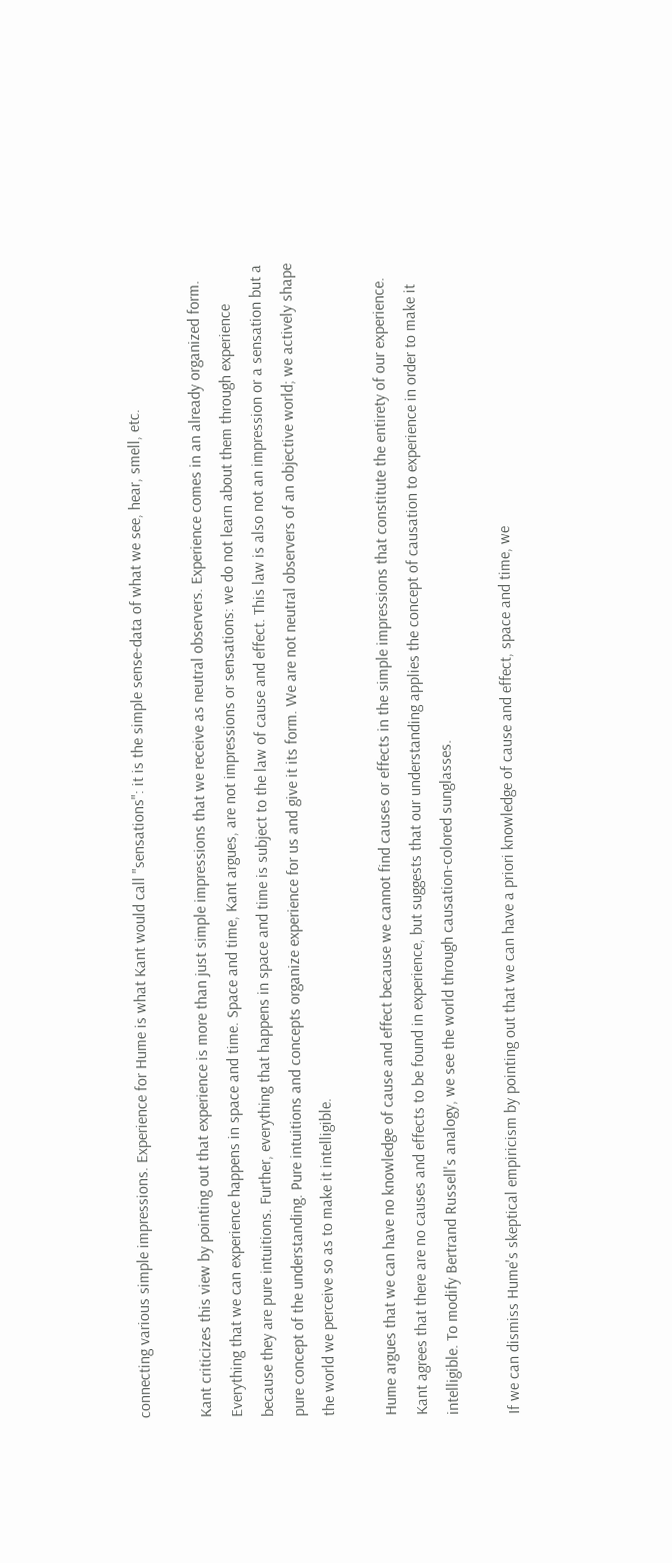connecting various simple impressions. Experience for Hume is what Kant would call "sensations": it is the simple sense-data of what we see, hear, smell, etc.

Kant criticizes this view by pointing out that experience is more than just simple impressions that we receive as neutral observers. Experience comes in an already organized form. Everything that we can experience happens in space and time. Space and time, Kant argues, are not impressions or sensations: we do not learn about them through experience because they are pure intuitions. Further, everything that happens in space and time is subject to the law of cause and effect. This law is also not an impression or a sensation but a pure concept of the understanding. Pure intuitions and concepts organize experience for us and give it its form. We are not neutral observers of an objective world; we actively shape the world we perceive so as to make it intelligible.

Hume argues that we can have no knowledge of cause and effect because we cannot find causes or effects in the simple impressions that constitute the entirety of our experience. Kant agrees that there are no causes and effects to be found in experience, but suggests that our understanding applies the concept of causation to experience in order to make it intelligible. To modify Bertrand Russell's analogy, we see the world through causation-colored sunglasses.

If we can dismiss Hume's skeptical empiricism by pointing out that we can have a priori knowledge of cause and effect, space and time, we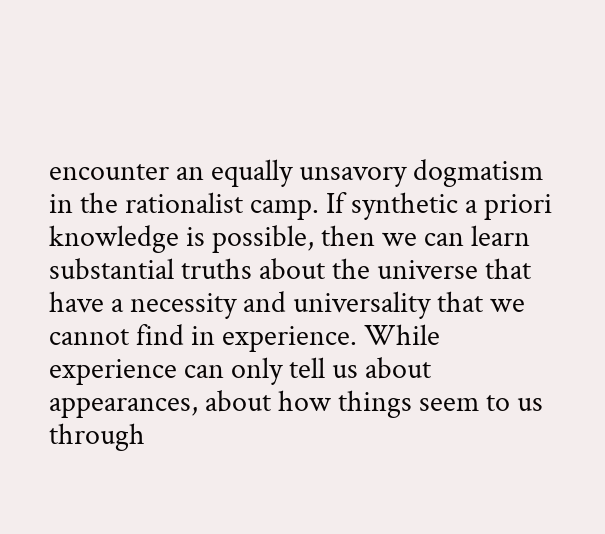encounter an equally unsavory dogmatism in the rationalist camp. If synthetic a priori knowledge is possible, then we can learn substantial truths about the universe that have a necessity and universality that we cannot find in experience. While experience can only tell us about appearances, about how things seem to us through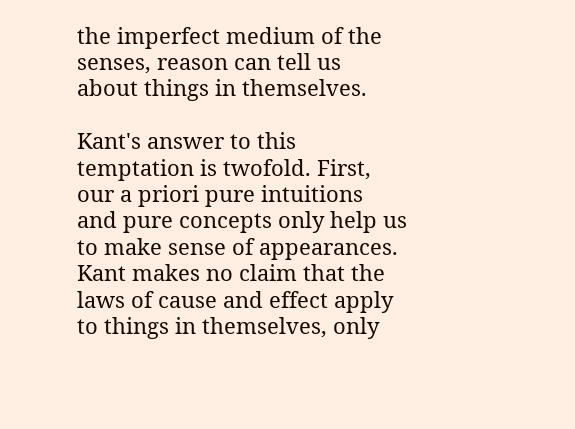the imperfect medium of the senses, reason can tell us about things in themselves.

Kant's answer to this temptation is twofold. First, our a priori pure intuitions and pure concepts only help us to make sense of appearances. Kant makes no claim that the laws of cause and effect apply to things in themselves, only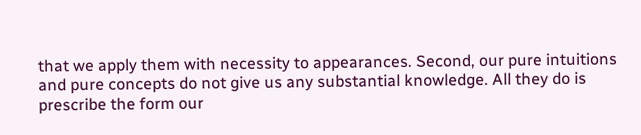that we apply them with necessity to appearances. Second, our pure intuitions and pure concepts do not give us any substantial knowledge. All they do is prescribe the form our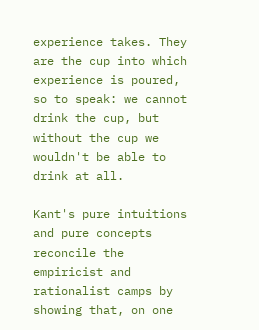experience takes. They are the cup into which experience is poured, so to speak: we cannot drink the cup, but without the cup we wouldn't be able to drink at all.

Kant's pure intuitions and pure concepts reconcile the empiricist and rationalist camps by showing that, on one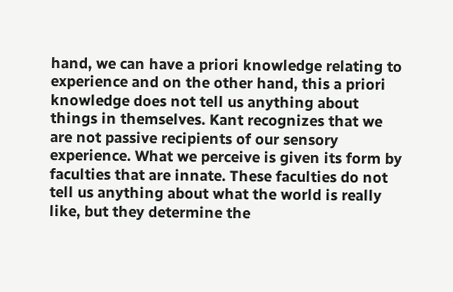hand, we can have a priori knowledge relating to experience and on the other hand, this a priori knowledge does not tell us anything about things in themselves. Kant recognizes that we are not passive recipients of our sensory experience. What we perceive is given its form by faculties that are innate. These faculties do not tell us anything about what the world is really like, but they determine the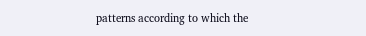patterns according to which the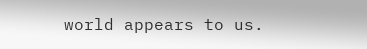world appears to us.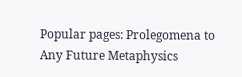Popular pages: Prolegomena to Any Future Metaphysics